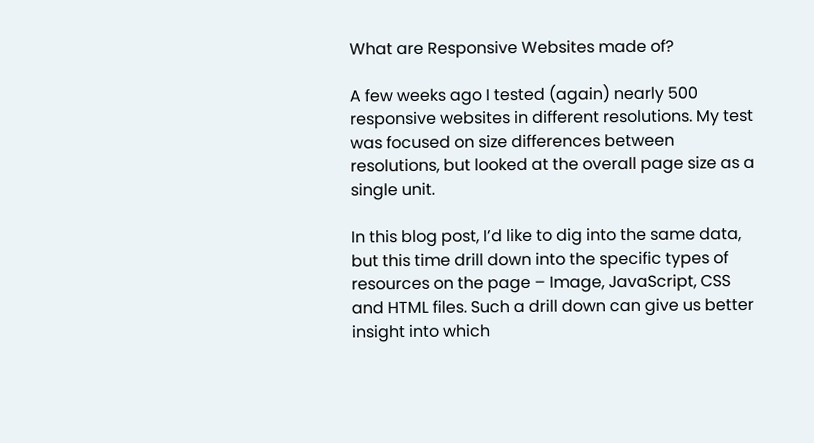What are Responsive Websites made of?

A few weeks ago I tested (again) nearly 500 responsive websites in different resolutions. My test was focused on size differences between resolutions, but looked at the overall page size as a single unit.

In this blog post, I’d like to dig into the same data, but this time drill down into the specific types of resources on the page – Image, JavaScript, CSS and HTML files. Such a drill down can give us better insight into which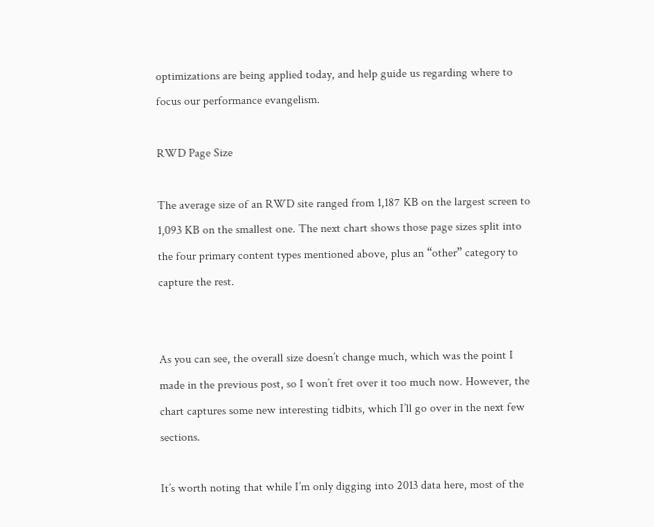optimizations are being applied today, and help guide us regarding where to focus our performance evangelism.

RWD Page Size

The average size of an RWD site ranged from 1,187 KB on the largest screen to 1,093 KB on the smallest one. The next chart shows those page sizes split into the four primary content types mentioned above, plus an “other” category to capture the rest.


As you can see, the overall size doesn’t change much, which was the point I made in the previous post, so I won’t fret over it too much now. However, the chart captures some new interesting tidbits, which I’ll go over in the next few sections.

It’s worth noting that while I’m only digging into 2013 data here, most of the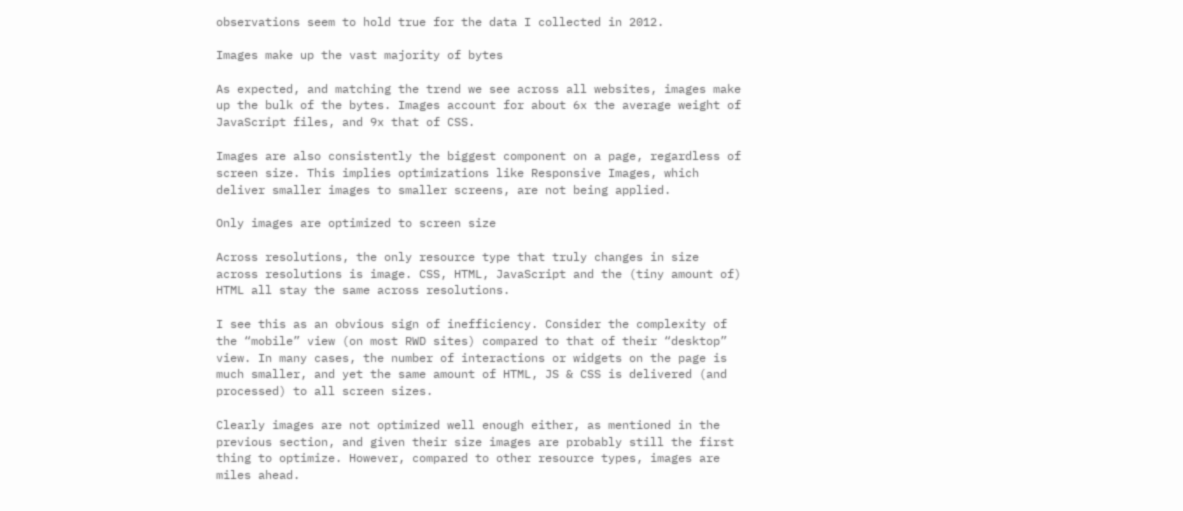observations seem to hold true for the data I collected in 2012.

Images make up the vast majority of bytes

As expected, and matching the trend we see across all websites, images make up the bulk of the bytes. Images account for about 6x the average weight of JavaScript files, and 9x that of CSS.

Images are also consistently the biggest component on a page, regardless of screen size. This implies optimizations like Responsive Images, which deliver smaller images to smaller screens, are not being applied.

Only images are optimized to screen size

Across resolutions, the only resource type that truly changes in size across resolutions is image. CSS, HTML, JavaScript and the (tiny amount of) HTML all stay the same across resolutions.

I see this as an obvious sign of inefficiency. Consider the complexity of the “mobile” view (on most RWD sites) compared to that of their “desktop” view. In many cases, the number of interactions or widgets on the page is much smaller, and yet the same amount of HTML, JS & CSS is delivered (and processed) to all screen sizes.

Clearly images are not optimized well enough either, as mentioned in the previous section, and given their size images are probably still the first thing to optimize. However, compared to other resource types, images are miles ahead.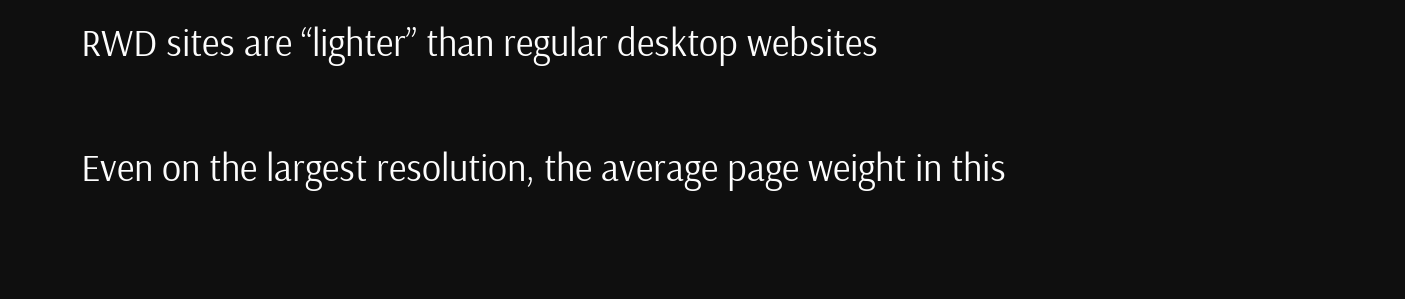RWD sites are “lighter” than regular desktop websites

Even on the largest resolution, the average page weight in this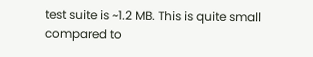test suite is ~1.2 MB. This is quite small compared to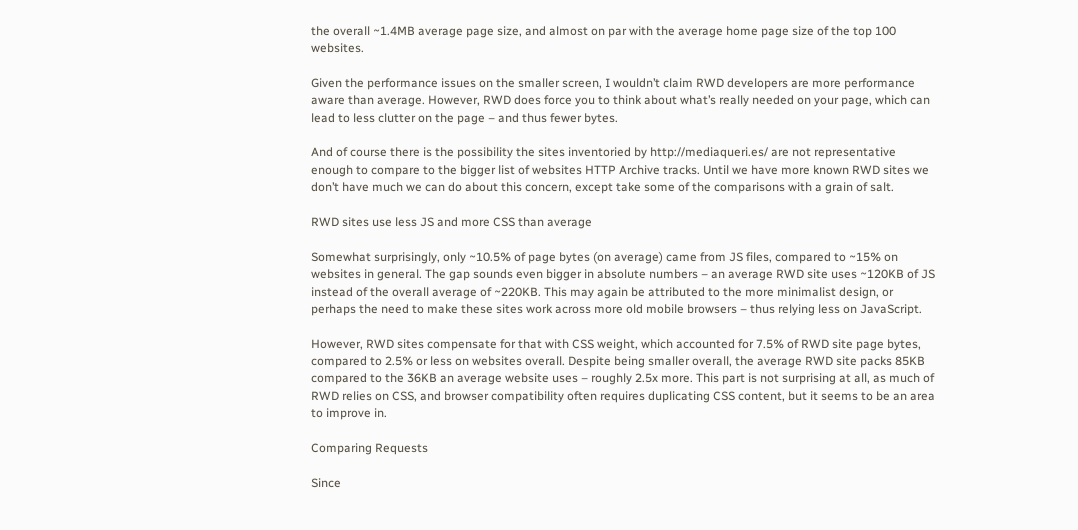the overall ~1.4MB average page size, and almost on par with the average home page size of the top 100 websites.

Given the performance issues on the smaller screen, I wouldn’t claim RWD developers are more performance aware than average. However, RWD does force you to think about what’s really needed on your page, which can lead to less clutter on the page – and thus fewer bytes.

And of course there is the possibility the sites inventoried by http://mediaqueri.es/ are not representative enough to compare to the bigger list of websites HTTP Archive tracks. Until we have more known RWD sites we don’t have much we can do about this concern, except take some of the comparisons with a grain of salt.

RWD sites use less JS and more CSS than average

Somewhat surprisingly, only ~10.5% of page bytes (on average) came from JS files, compared to ~15% on websites in general. The gap sounds even bigger in absolute numbers – an average RWD site uses ~120KB of JS instead of the overall average of ~220KB. This may again be attributed to the more minimalist design, or perhaps the need to make these sites work across more old mobile browsers – thus relying less on JavaScript.

However, RWD sites compensate for that with CSS weight, which accounted for 7.5% of RWD site page bytes, compared to 2.5% or less on websites overall. Despite being smaller overall, the average RWD site packs 85KB compared to the 36KB an average website uses – roughly 2.5x more. This part is not surprising at all, as much of RWD relies on CSS, and browser compatibility often requires duplicating CSS content, but it seems to be an area to improve in.

Comparing Requests

Since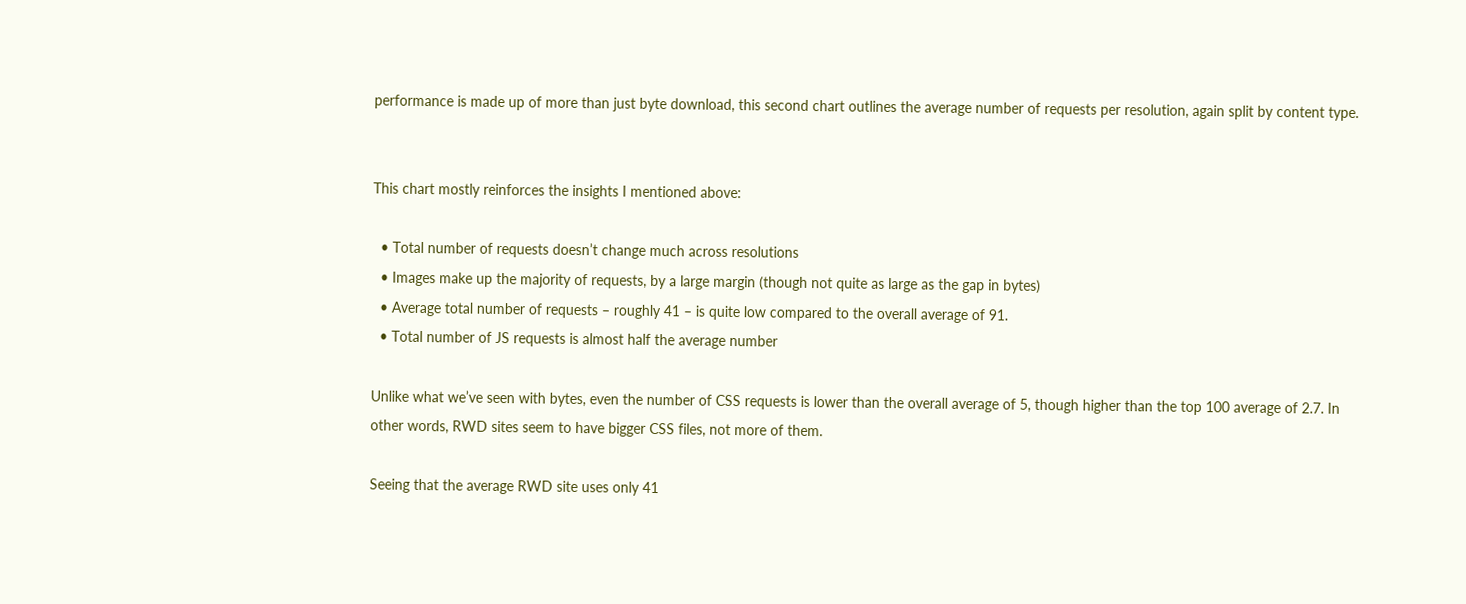performance is made up of more than just byte download, this second chart outlines the average number of requests per resolution, again split by content type.


This chart mostly reinforces the insights I mentioned above:

  • Total number of requests doesn’t change much across resolutions
  • Images make up the majority of requests, by a large margin (though not quite as large as the gap in bytes)
  • Average total number of requests – roughly 41 – is quite low compared to the overall average of 91.
  • Total number of JS requests is almost half the average number

Unlike what we’ve seen with bytes, even the number of CSS requests is lower than the overall average of 5, though higher than the top 100 average of 2.7. In other words, RWD sites seem to have bigger CSS files, not more of them.

Seeing that the average RWD site uses only 41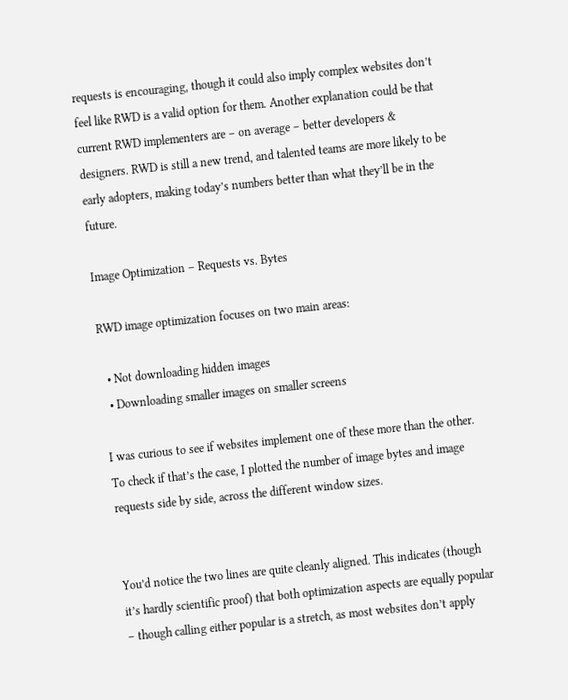requests is encouraging, though it could also imply complex websites don’t feel like RWD is a valid option for them. Another explanation could be that current RWD implementers are – on average – better developers & designers. RWD is still a new trend, and talented teams are more likely to be early adopters, making today’s numbers better than what they’ll be in the future.

Image Optimization – Requests vs. Bytes

RWD image optimization focuses on two main areas:

  • Not downloading hidden images
  • Downloading smaller images on smaller screens

I was curious to see if websites implement one of these more than the other. To check if that’s the case, I plotted the number of image bytes and image requests side by side, across the different window sizes.


You’d notice the two lines are quite cleanly aligned. This indicates (though it’s hardly scientific proof) that both optimization aspects are equally popular – though calling either popular is a stretch, as most websites don’t apply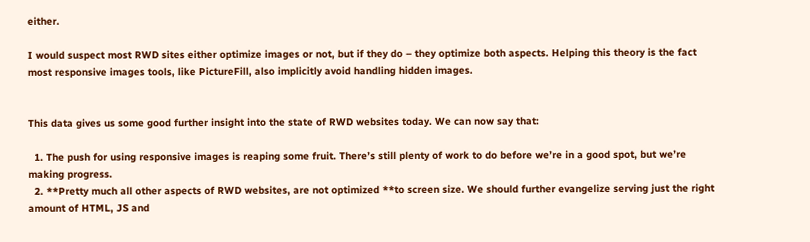either.

I would suspect most RWD sites either optimize images or not, but if they do – they optimize both aspects. Helping this theory is the fact most responsive images tools, like PictureFill, also implicitly avoid handling hidden images.


This data gives us some good further insight into the state of RWD websites today. We can now say that:

  1. The push for using responsive images is reaping some fruit. There’s still plenty of work to do before we’re in a good spot, but we’re making progress.
  2. **Pretty much all other aspects of RWD websites, are not optimized **to screen size. We should further evangelize serving just the right amount of HTML, JS and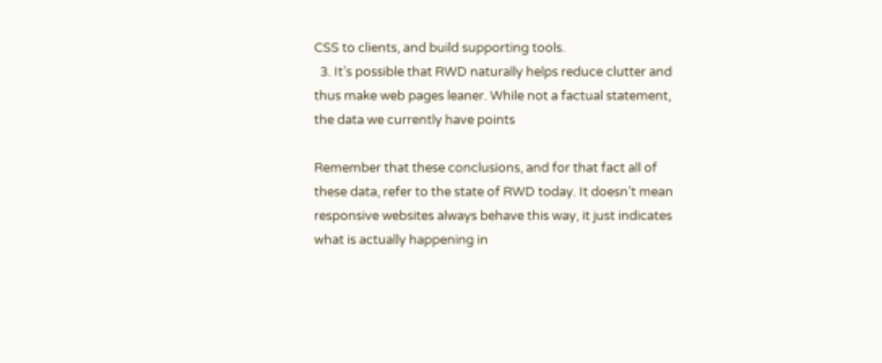CSS to clients, and build supporting tools.
  3. It’s possible that RWD naturally helps reduce clutter and thus make web pages leaner. While not a factual statement, the data we currently have points

Remember that these conclusions, and for that fact all of these data, refer to the state of RWD today. It doesn’t mean responsive websites always behave this way, it just indicates what is actually happening in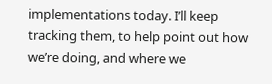implementations today. I’ll keep tracking them, to help point out how we’re doing, and where we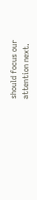should focus our attention next.